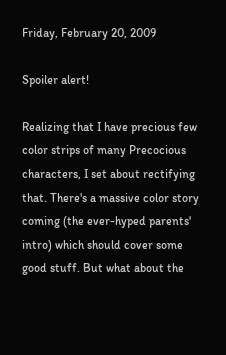Friday, February 20, 2009

Spoiler alert!

Realizing that I have precious few color strips of many Precocious characters, I set about rectifying that. There's a massive color story coming (the ever-hyped parents' intro) which should cover some good stuff. But what about the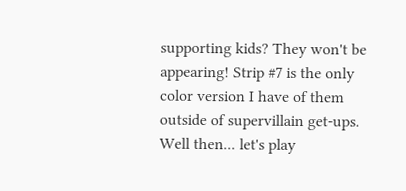supporting kids? They won't be appearing! Strip #7 is the only color version I have of them outside of supervillain get-ups. Well then... let's play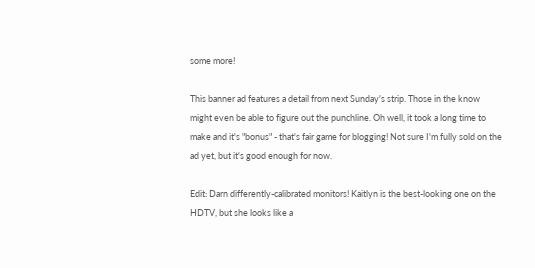some more!

This banner ad features a detail from next Sunday's strip. Those in the know might even be able to figure out the punchline. Oh well, it took a long time to make and it's "bonus" - that's fair game for blogging! Not sure I'm fully sold on the ad yet, but it's good enough for now.

Edit: Darn differently-calibrated monitors! Kaitlyn is the best-looking one on the HDTV, but she looks like a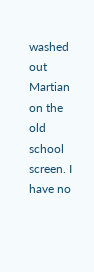washed out Martian on the old school screen. I have no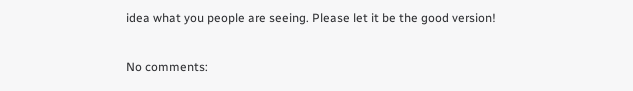idea what you people are seeing. Please let it be the good version!

No comments: